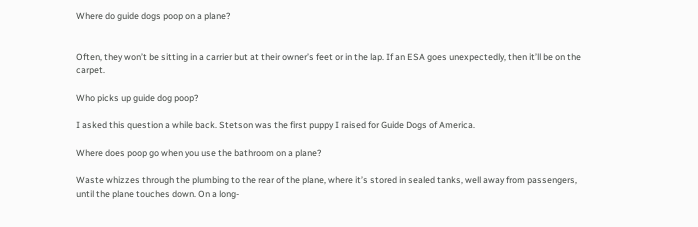Where do guide dogs poop on a plane?


Often, they won’t be sitting in a carrier but at their owner’s feet or in the lap. If an ESA goes unexpectedly, then it’ll be on the carpet.

Who picks up guide dog poop?

I asked this question a while back. Stetson was the first puppy I raised for Guide Dogs of America.

Where does poop go when you use the bathroom on a plane?

Waste whizzes through the plumbing to the rear of the plane, where it’s stored in sealed tanks, well away from passengers, until the plane touches down. On a long-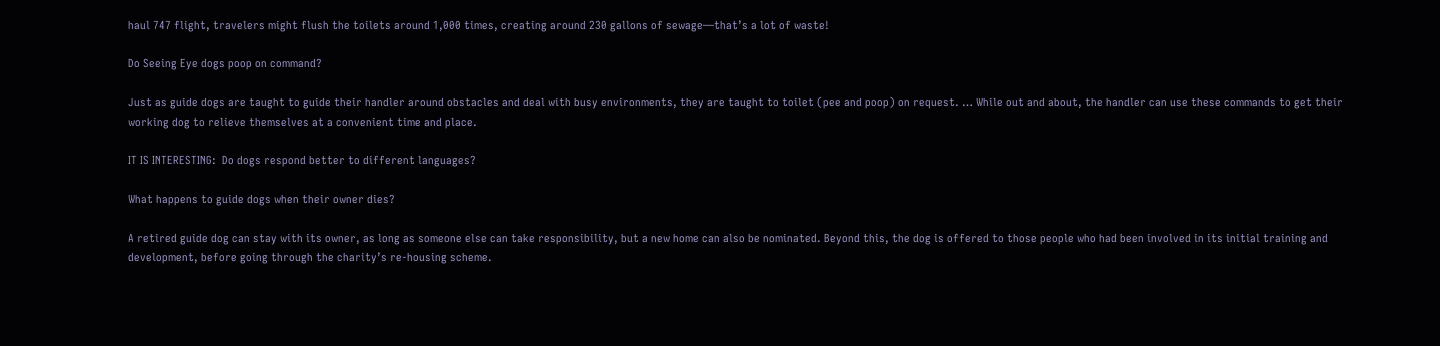haul 747 flight, travelers might flush the toilets around 1,000 times, creating around 230 gallons of sewage—that’s a lot of waste!

Do Seeing Eye dogs poop on command?

Just as guide dogs are taught to guide their handler around obstacles and deal with busy environments, they are taught to toilet (pee and poop) on request. … While out and about, the handler can use these commands to get their working dog to relieve themselves at a convenient time and place.

IT IS INTERESTING:  Do dogs respond better to different languages?

What happens to guide dogs when their owner dies?

A retired guide dog can stay with its owner, as long as someone else can take responsibility, but a new home can also be nominated. Beyond this, the dog is offered to those people who had been involved in its initial training and development, before going through the charity’s re-housing scheme.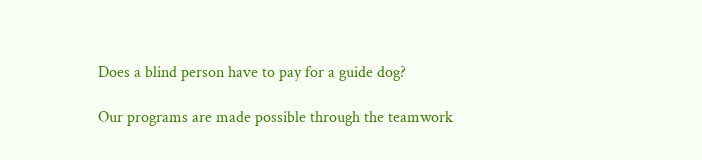Does a blind person have to pay for a guide dog?

Our programs are made possible through the teamwork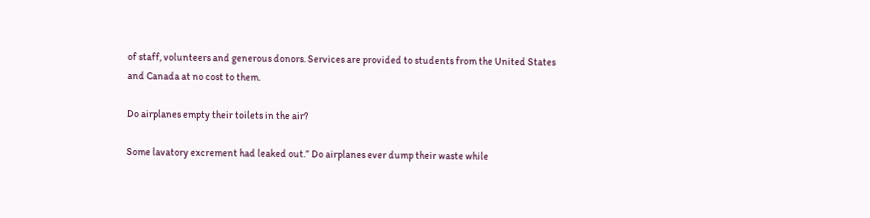of staff, volunteers and generous donors. Services are provided to students from the United States and Canada at no cost to them.

Do airplanes empty their toilets in the air?

Some lavatory excrement had leaked out.” Do airplanes ever dump their waste while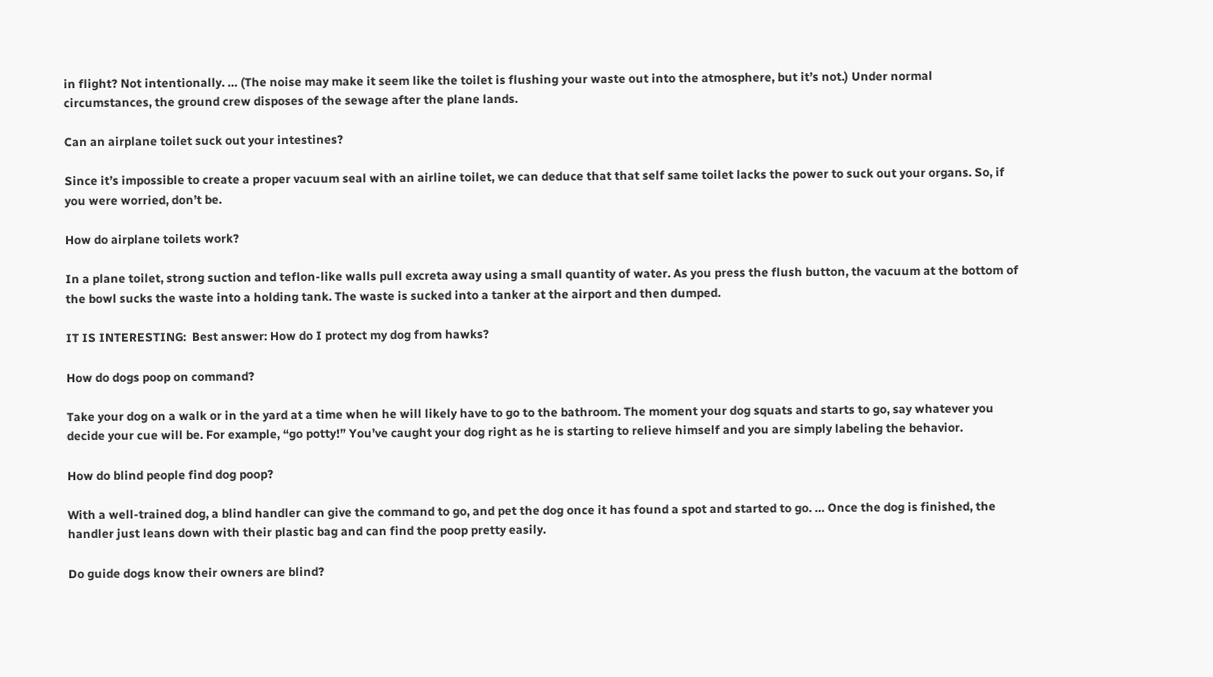in flight? Not intentionally. … (The noise may make it seem like the toilet is flushing your waste out into the atmosphere, but it’s not.) Under normal circumstances, the ground crew disposes of the sewage after the plane lands.

Can an airplane toilet suck out your intestines?

Since it’s impossible to create a proper vacuum seal with an airline toilet, we can deduce that that self same toilet lacks the power to suck out your organs. So, if you were worried, don’t be.

How do airplane toilets work?

In a plane toilet, strong suction and teflon-like walls pull excreta away using a small quantity of water. As you press the flush button, the vacuum at the bottom of the bowl sucks the waste into a holding tank. The waste is sucked into a tanker at the airport and then dumped.

IT IS INTERESTING:  Best answer: How do I protect my dog from hawks?

How do dogs poop on command?

Take your dog on a walk or in the yard at a time when he will likely have to go to the bathroom. The moment your dog squats and starts to go, say whatever you decide your cue will be. For example, “go potty!” You’ve caught your dog right as he is starting to relieve himself and you are simply labeling the behavior.

How do blind people find dog poop?

With a well-trained dog, a blind handler can give the command to go, and pet the dog once it has found a spot and started to go. … Once the dog is finished, the handler just leans down with their plastic bag and can find the poop pretty easily.

Do guide dogs know their owners are blind?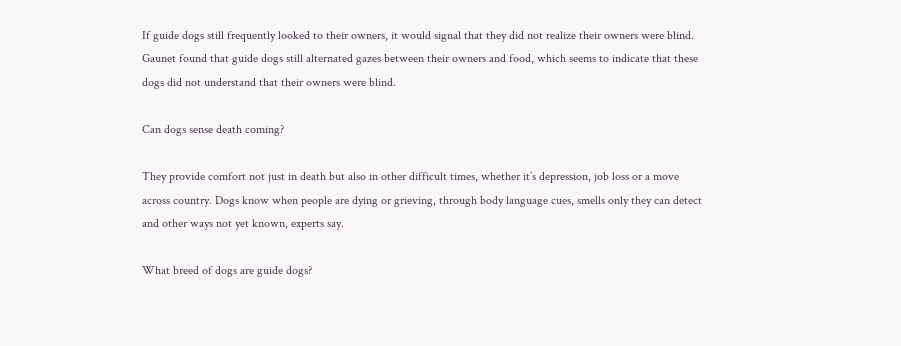If guide dogs still frequently looked to their owners, it would signal that they did not realize their owners were blind. Gaunet found that guide dogs still alternated gazes between their owners and food, which seems to indicate that these dogs did not understand that their owners were blind.

Can dogs sense death coming?

They provide comfort not just in death but also in other difficult times, whether it’s depression, job loss or a move across country. Dogs know when people are dying or grieving, through body language cues, smells only they can detect and other ways not yet known, experts say.

What breed of dogs are guide dogs?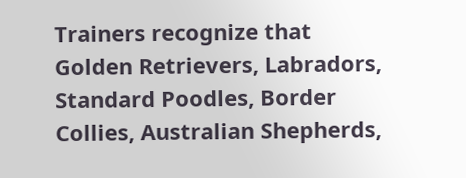Trainers recognize that Golden Retrievers, Labradors, Standard Poodles, Border Collies, Australian Shepherds,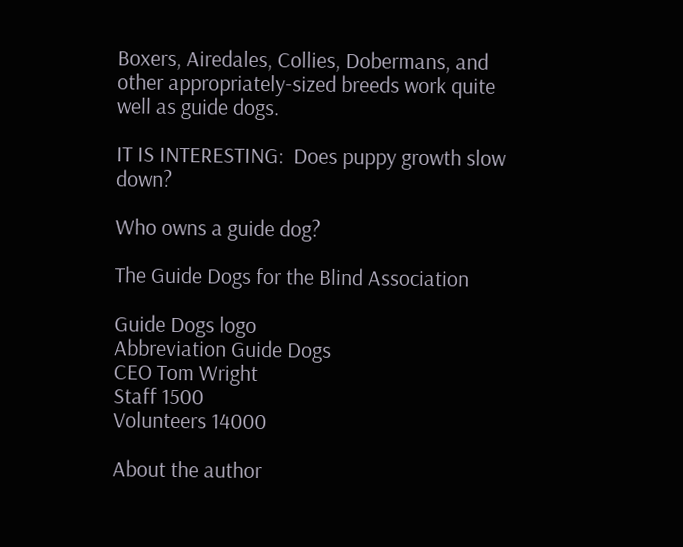Boxers, Airedales, Collies, Dobermans, and other appropriately-sized breeds work quite well as guide dogs.

IT IS INTERESTING:  Does puppy growth slow down?

Who owns a guide dog?

The Guide Dogs for the Blind Association

Guide Dogs logo
Abbreviation Guide Dogs
CEO Tom Wright
Staff 1500
Volunteers 14000

About the author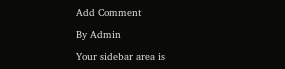Add Comment

By Admin

Your sidebar area is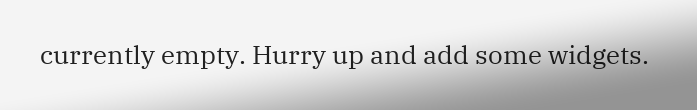currently empty. Hurry up and add some widgets.